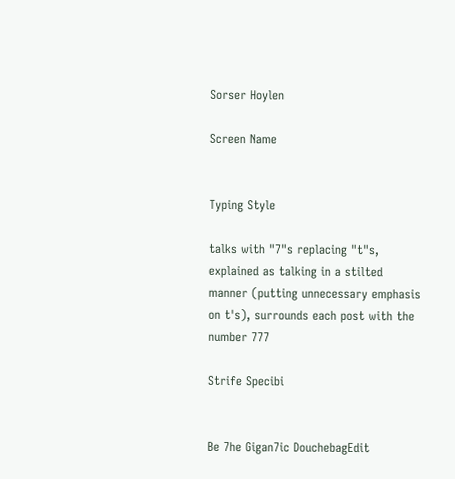Sorser Hoylen

Screen Name


Typing Style

talks with "7"s replacing "t"s, explained as talking in a stilted manner (putting unnecessary emphasis on t's), surrounds each post with the number 777

Strife Specibi


Be 7he Gigan7ic DouchebagEdit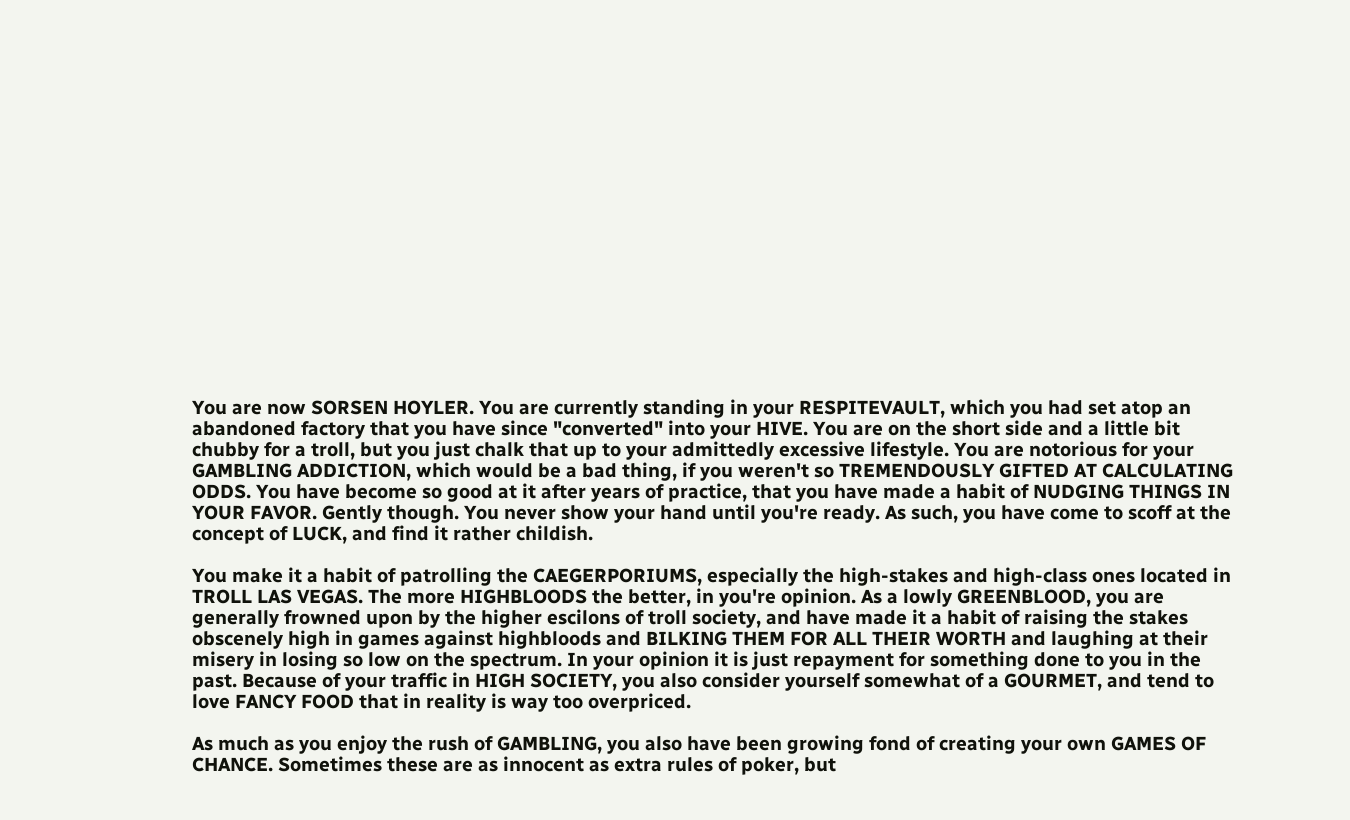You are now SORSEN HOYLER. You are currently standing in your RESPITEVAULT, which you had set atop an abandoned factory that you have since "converted" into your HIVE. You are on the short side and a little bit chubby for a troll, but you just chalk that up to your admittedly excessive lifestyle. You are notorious for your GAMBLING ADDICTION, which would be a bad thing, if you weren't so TREMENDOUSLY GIFTED AT CALCULATING ODDS. You have become so good at it after years of practice, that you have made a habit of NUDGING THINGS IN YOUR FAVOR. Gently though. You never show your hand until you're ready. As such, you have come to scoff at the concept of LUCK, and find it rather childish.

You make it a habit of patrolling the CAEGERPORIUMS, especially the high-stakes and high-class ones located in TROLL LAS VEGAS. The more HIGHBLOODS the better, in you're opinion. As a lowly GREENBLOOD, you are generally frowned upon by the higher escilons of troll society, and have made it a habit of raising the stakes obscenely high in games against highbloods and BILKING THEM FOR ALL THEIR WORTH and laughing at their misery in losing so low on the spectrum. In your opinion it is just repayment for something done to you in the past. Because of your traffic in HIGH SOCIETY, you also consider yourself somewhat of a GOURMET, and tend to love FANCY FOOD that in reality is way too overpriced.

As much as you enjoy the rush of GAMBLING, you also have been growing fond of creating your own GAMES OF CHANCE. Sometimes these are as innocent as extra rules of poker, but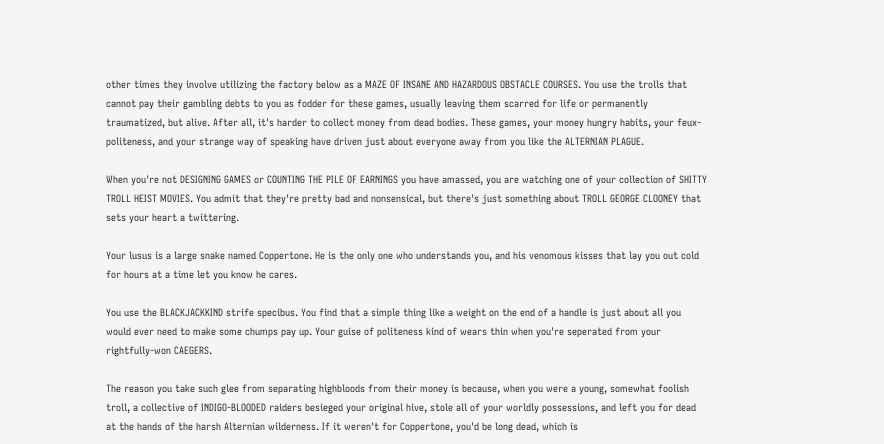other times they involve utilizing the factory below as a MAZE OF INSANE AND HAZARDOUS OBSTACLE COURSES. You use the trolls that cannot pay their gambling debts to you as fodder for these games, usually leaving them scarred for life or permanently traumatized, but alive. After all, it's harder to collect money from dead bodies. These games, your money hungry habits, your feux-politeness, and your strange way of speaking have driven just about everyone away from you like the ALTERNIAN PLAGUE.

When you're not DESIGNING GAMES or COUNTING THE PILE OF EARNINGS you have amassed, you are watching one of your collection of SHITTY TROLL HEIST MOVIES. You admit that they're pretty bad and nonsensical, but there's just something about TROLL GEORGE CLOONEY that sets your heart a twittering.

Your lusus is a large snake named Coppertone. He is the only one who understands you, and his venomous kisses that lay you out cold for hours at a time let you know he cares.

You use the BLACKJACKKIND strife specibus. You find that a simple thing like a weight on the end of a handle is just about all you would ever need to make some chumps pay up. Your guise of politeness kind of wears thin when you're seperated from your rightfully-won CAEGERS.

The reason you take such glee from separating highbloods from their money is because, when you were a young, somewhat foolish troll, a collective of INDIGO-BLOODED raiders besieged your original hive, stole all of your worldly possessions, and left you for dead at the hands of the harsh Alternian wilderness. If it weren't for Coppertone, you'd be long dead, which is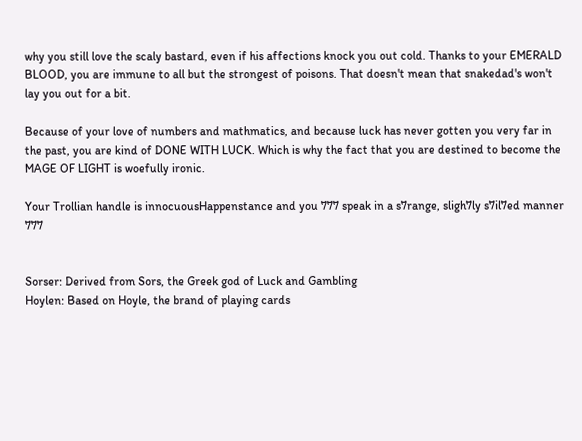why you still love the scaly bastard, even if his affections knock you out cold. Thanks to your EMERALD BLOOD, you are immune to all but the strongest of poisons. That doesn't mean that snakedad's won't lay you out for a bit.

Because of your love of numbers and mathmatics, and because luck has never gotten you very far in the past, you are kind of DONE WITH LUCK. Which is why the fact that you are destined to become the MAGE OF LIGHT is woefully ironic.

Your Trollian handle is innocuousHappenstance and you 777 speak in a s7range, sligh7ly s7il7ed manner 777


Sorser: Derived from Sors, the Greek god of Luck and Gambling
Hoylen: Based on Hoyle, the brand of playing cards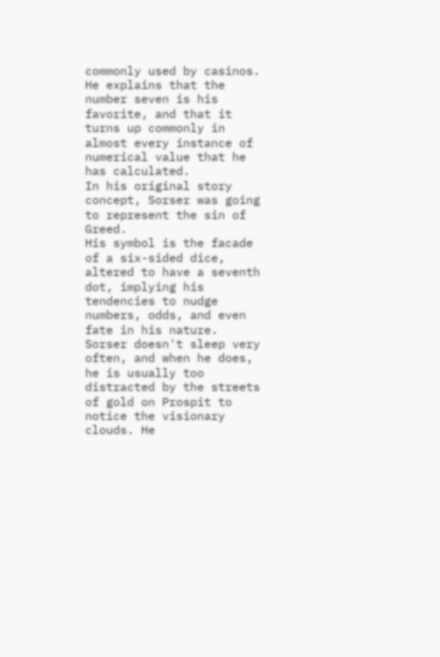commonly used by casinos.
He explains that the number seven is his favorite, and that it turns up commonly in almost every instance of numerical value that he has calculated.
In his original story concept, Sorser was going to represent the sin of Greed.
His symbol is the facade of a six-sided dice, altered to have a seventh dot, implying his tendencies to nudge numbers, odds, and even fate in his nature.
Sorser doesn't sleep very often, and when he does, he is usually too distracted by the streets of gold on Prospit to notice the visionary clouds. He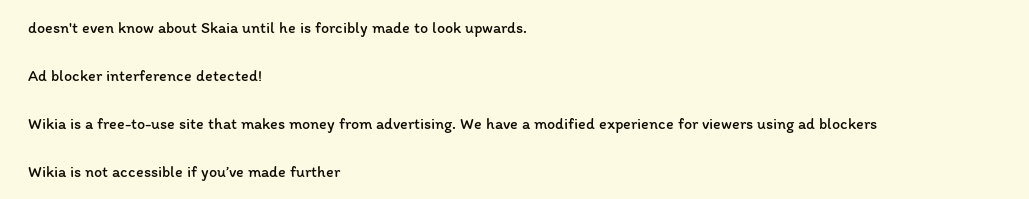doesn't even know about Skaia until he is forcibly made to look upwards.

Ad blocker interference detected!

Wikia is a free-to-use site that makes money from advertising. We have a modified experience for viewers using ad blockers

Wikia is not accessible if you’ve made further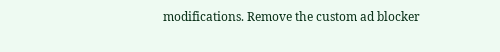modifications. Remove the custom ad blocker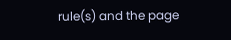rule(s) and the page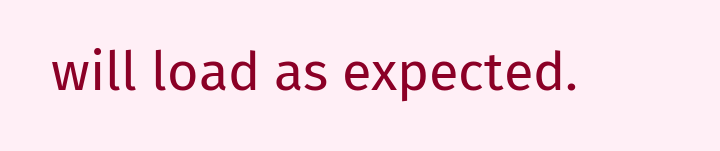will load as expected.